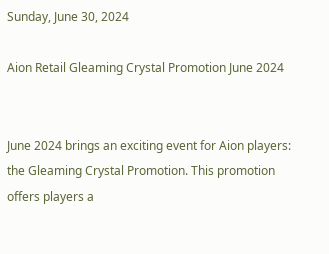Sunday, June 30, 2024

Aion Retail Gleaming Crystal Promotion June 2024


June 2024 brings an exciting event for Aion players: the Gleaming Crystal Promotion. This promotion offers players a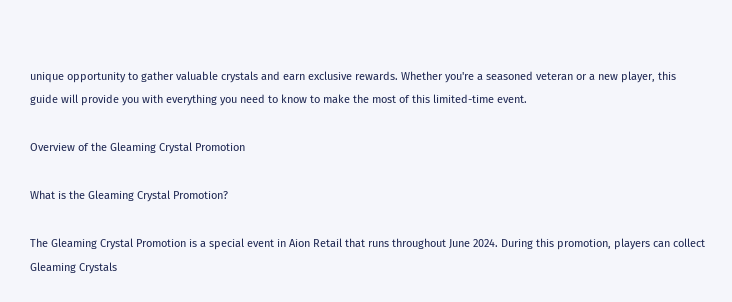unique opportunity to gather valuable crystals and earn exclusive rewards. Whether you're a seasoned veteran or a new player, this guide will provide you with everything you need to know to make the most of this limited-time event.

Overview of the Gleaming Crystal Promotion

What is the Gleaming Crystal Promotion?

The Gleaming Crystal Promotion is a special event in Aion Retail that runs throughout June 2024. During this promotion, players can collect Gleaming Crystals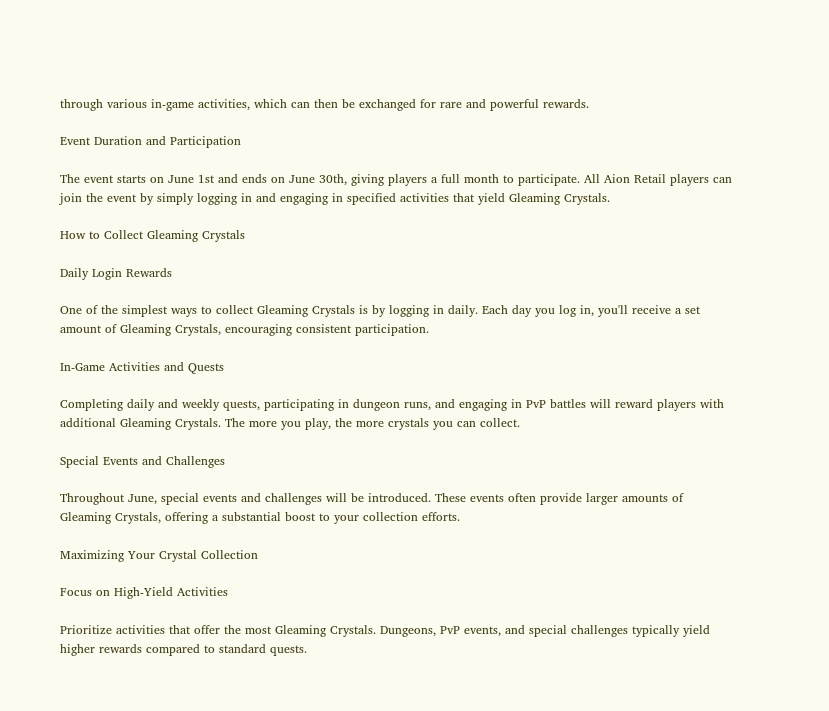through various in-game activities, which can then be exchanged for rare and powerful rewards.

Event Duration and Participation

The event starts on June 1st and ends on June 30th, giving players a full month to participate. All Aion Retail players can join the event by simply logging in and engaging in specified activities that yield Gleaming Crystals.

How to Collect Gleaming Crystals

Daily Login Rewards

One of the simplest ways to collect Gleaming Crystals is by logging in daily. Each day you log in, you'll receive a set amount of Gleaming Crystals, encouraging consistent participation.

In-Game Activities and Quests

Completing daily and weekly quests, participating in dungeon runs, and engaging in PvP battles will reward players with additional Gleaming Crystals. The more you play, the more crystals you can collect.

Special Events and Challenges

Throughout June, special events and challenges will be introduced. These events often provide larger amounts of Gleaming Crystals, offering a substantial boost to your collection efforts.

Maximizing Your Crystal Collection

Focus on High-Yield Activities

Prioritize activities that offer the most Gleaming Crystals. Dungeons, PvP events, and special challenges typically yield higher rewards compared to standard quests.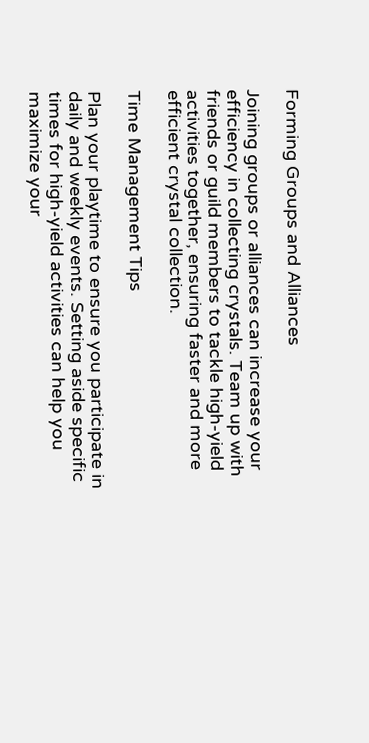Forming Groups and Alliances

Joining groups or alliances can increase your efficiency in collecting crystals. Team up with friends or guild members to tackle high-yield activities together, ensuring faster and more efficient crystal collection.

Time Management Tips

Plan your playtime to ensure you participate in daily and weekly events. Setting aside specific times for high-yield activities can help you maximize your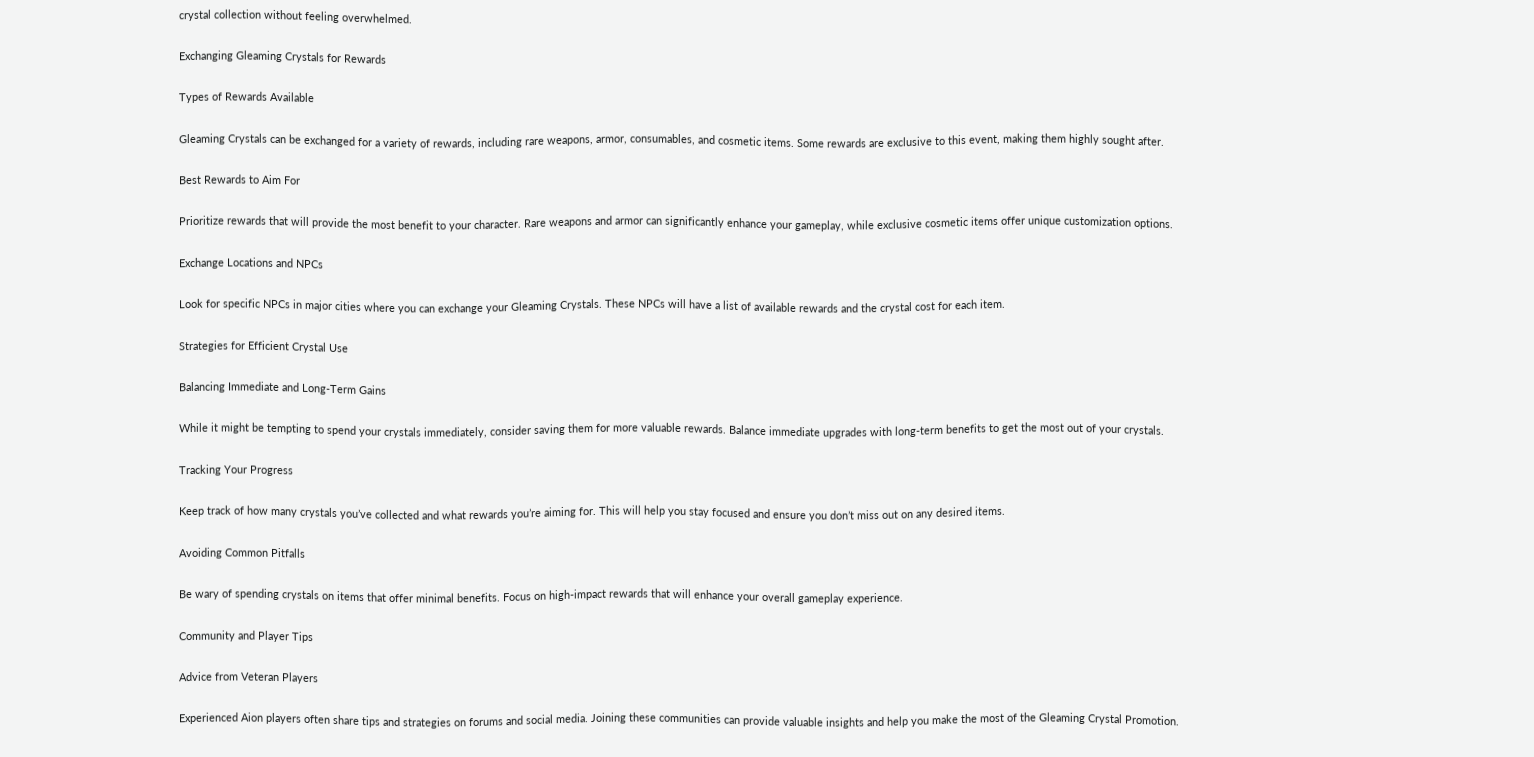crystal collection without feeling overwhelmed.

Exchanging Gleaming Crystals for Rewards

Types of Rewards Available

Gleaming Crystals can be exchanged for a variety of rewards, including rare weapons, armor, consumables, and cosmetic items. Some rewards are exclusive to this event, making them highly sought after.

Best Rewards to Aim For

Prioritize rewards that will provide the most benefit to your character. Rare weapons and armor can significantly enhance your gameplay, while exclusive cosmetic items offer unique customization options.

Exchange Locations and NPCs

Look for specific NPCs in major cities where you can exchange your Gleaming Crystals. These NPCs will have a list of available rewards and the crystal cost for each item.

Strategies for Efficient Crystal Use

Balancing Immediate and Long-Term Gains

While it might be tempting to spend your crystals immediately, consider saving them for more valuable rewards. Balance immediate upgrades with long-term benefits to get the most out of your crystals.

Tracking Your Progress

Keep track of how many crystals you’ve collected and what rewards you’re aiming for. This will help you stay focused and ensure you don’t miss out on any desired items.

Avoiding Common Pitfalls

Be wary of spending crystals on items that offer minimal benefits. Focus on high-impact rewards that will enhance your overall gameplay experience.

Community and Player Tips

Advice from Veteran Players

Experienced Aion players often share tips and strategies on forums and social media. Joining these communities can provide valuable insights and help you make the most of the Gleaming Crystal Promotion.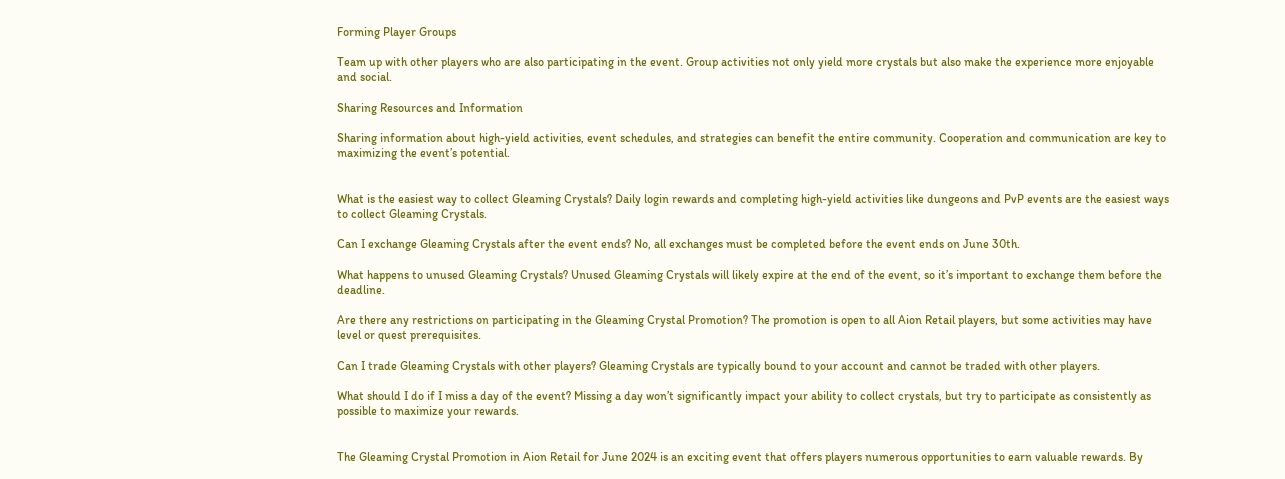Forming Player Groups

Team up with other players who are also participating in the event. Group activities not only yield more crystals but also make the experience more enjoyable and social.

Sharing Resources and Information

Sharing information about high-yield activities, event schedules, and strategies can benefit the entire community. Cooperation and communication are key to maximizing the event’s potential.


What is the easiest way to collect Gleaming Crystals? Daily login rewards and completing high-yield activities like dungeons and PvP events are the easiest ways to collect Gleaming Crystals.

Can I exchange Gleaming Crystals after the event ends? No, all exchanges must be completed before the event ends on June 30th.

What happens to unused Gleaming Crystals? Unused Gleaming Crystals will likely expire at the end of the event, so it’s important to exchange them before the deadline.

Are there any restrictions on participating in the Gleaming Crystal Promotion? The promotion is open to all Aion Retail players, but some activities may have level or quest prerequisites.

Can I trade Gleaming Crystals with other players? Gleaming Crystals are typically bound to your account and cannot be traded with other players.

What should I do if I miss a day of the event? Missing a day won’t significantly impact your ability to collect crystals, but try to participate as consistently as possible to maximize your rewards.


The Gleaming Crystal Promotion in Aion Retail for June 2024 is an exciting event that offers players numerous opportunities to earn valuable rewards. By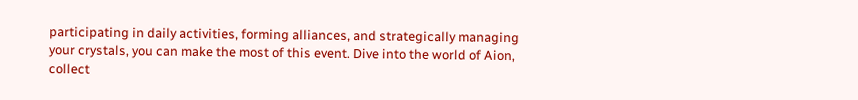participating in daily activities, forming alliances, and strategically managing your crystals, you can make the most of this event. Dive into the world of Aion, collect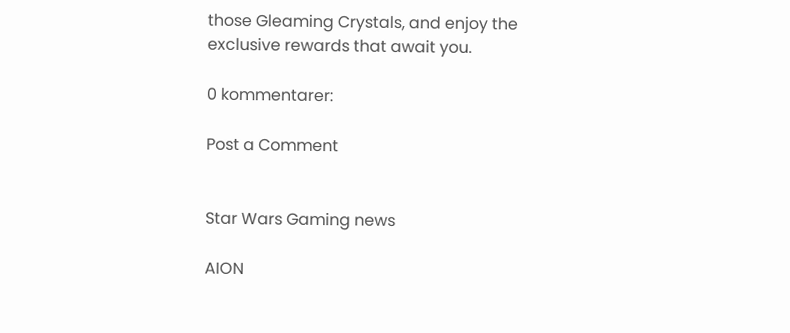those Gleaming Crystals, and enjoy the exclusive rewards that await you.

0 kommentarer:

Post a Comment


Star Wars Gaming news

AION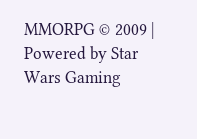MMORPG © 2009 | Powered by Star Wars Gaming